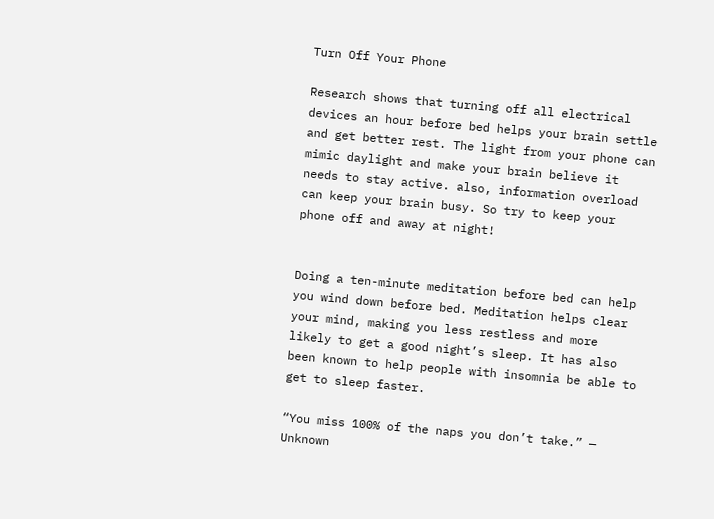Turn Off Your Phone

Research shows that turning off all electrical devices an hour before bed helps your brain settle and get better rest. The light from your phone can mimic daylight and make your brain believe it needs to stay active. also, information overload can keep your brain busy. So try to keep your phone off and away at night!


Doing a ten-minute meditation before bed can help you wind down before bed. Meditation helps clear your mind, making you less restless and more likely to get a good night’s sleep. It has also been known to help people with insomnia be able to get to sleep faster.

“You miss 100% of the naps you don’t take.” — Unknown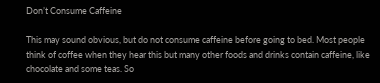Don’t Consume Caffeine

This may sound obvious, but do not consume caffeine before going to bed. Most people think of coffee when they hear this but many other foods and drinks contain caffeine, like chocolate and some teas. So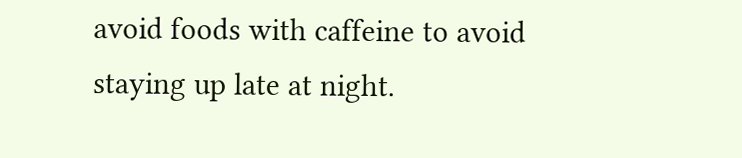avoid foods with caffeine to avoid staying up late at night.